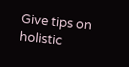Give tips on holistic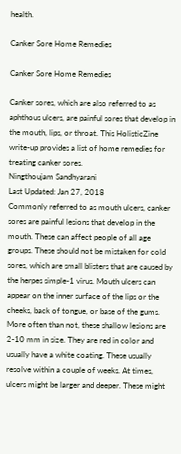health.

Canker Sore Home Remedies

Canker Sore Home Remedies

Canker sores, which are also referred to as aphthous ulcers, are painful sores that develop in the mouth, lips, or throat. This HolisticZine write-up provides a list of home remedies for treating canker sores.
Ningthoujam Sandhyarani
Last Updated: Jan 27, 2018
Commonly referred to as mouth ulcers, canker sores are painful lesions that develop in the mouth. These can affect people of all age groups. These should not be mistaken for cold sores, which are small blisters that are caused by the herpes simple-1 virus. Mouth ulcers can appear on the inner surface of the lips or the cheeks, back of tongue, or base of the gums. More often than not, these shallow lesions are 2-10 mm in size. They are red in color and usually have a white coating. These usually resolve within a couple of weeks. At times, ulcers might be larger and deeper. These might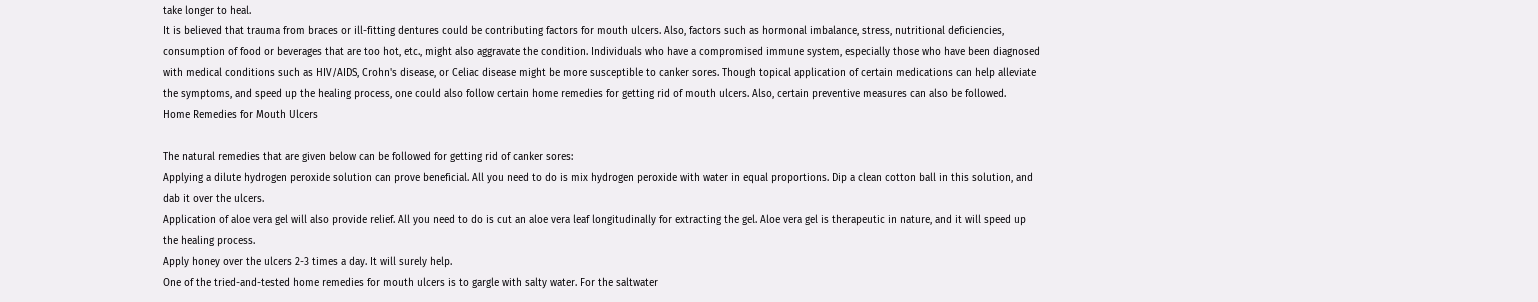take longer to heal.
It is believed that trauma from braces or ill-fitting dentures could be contributing factors for mouth ulcers. Also, factors such as hormonal imbalance, stress, nutritional deficiencies, consumption of food or beverages that are too hot, etc., might also aggravate the condition. Individuals who have a compromised immune system, especially those who have been diagnosed with medical conditions such as HIV/AIDS, Crohn's disease, or Celiac disease might be more susceptible to canker sores. Though topical application of certain medications can help alleviate the symptoms, and speed up the healing process, one could also follow certain home remedies for getting rid of mouth ulcers. Also, certain preventive measures can also be followed.
Home Remedies for Mouth Ulcers

The natural remedies that are given below can be followed for getting rid of canker sores:
Applying a dilute hydrogen peroxide solution can prove beneficial. All you need to do is mix hydrogen peroxide with water in equal proportions. Dip a clean cotton ball in this solution, and dab it over the ulcers.
Application of aloe vera gel will also provide relief. All you need to do is cut an aloe vera leaf longitudinally for extracting the gel. Aloe vera gel is therapeutic in nature, and it will speed up the healing process.
Apply honey over the ulcers 2-3 times a day. It will surely help.
One of the tried-and-tested home remedies for mouth ulcers is to gargle with salty water. For the saltwater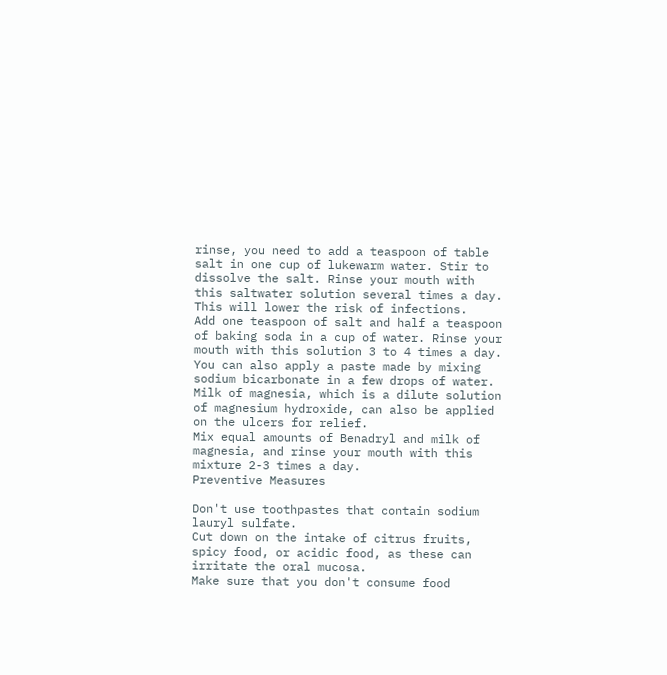rinse, you need to add a teaspoon of table salt in one cup of lukewarm water. Stir to dissolve the salt. Rinse your mouth with this saltwater solution several times a day. This will lower the risk of infections.
Add one teaspoon of salt and half a teaspoon of baking soda in a cup of water. Rinse your mouth with this solution 3 to 4 times a day.
You can also apply a paste made by mixing sodium bicarbonate in a few drops of water.
Milk of magnesia, which is a dilute solution of magnesium hydroxide, can also be applied on the ulcers for relief.
Mix equal amounts of Benadryl and milk of magnesia, and rinse your mouth with this mixture 2-3 times a day.
Preventive Measures

Don't use toothpastes that contain sodium lauryl sulfate.
Cut down on the intake of citrus fruits, spicy food, or acidic food, as these can irritate the oral mucosa.
Make sure that you don't consume food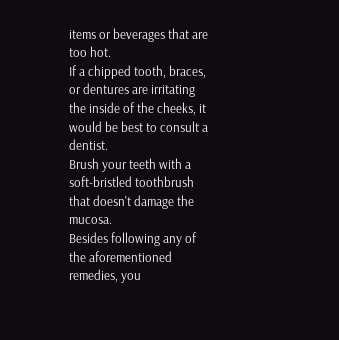items or beverages that are too hot.
If a chipped tooth, braces, or dentures are irritating the inside of the cheeks, it would be best to consult a dentist.
Brush your teeth with a soft-bristled toothbrush that doesn't damage the mucosa.
Besides following any of the aforementioned remedies, you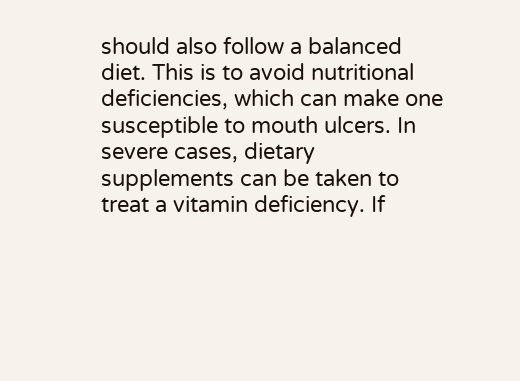should also follow a balanced diet. This is to avoid nutritional deficiencies, which can make one susceptible to mouth ulcers. In severe cases, dietary supplements can be taken to treat a vitamin deficiency. If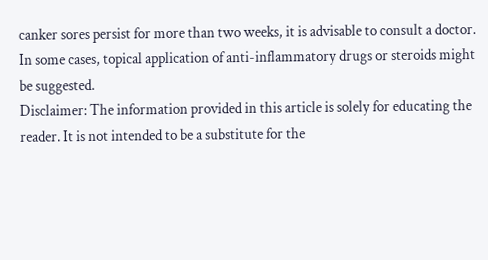canker sores persist for more than two weeks, it is advisable to consult a doctor. In some cases, topical application of anti-inflammatory drugs or steroids might be suggested.
Disclaimer: The information provided in this article is solely for educating the reader. It is not intended to be a substitute for the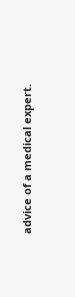advice of a medical expert.